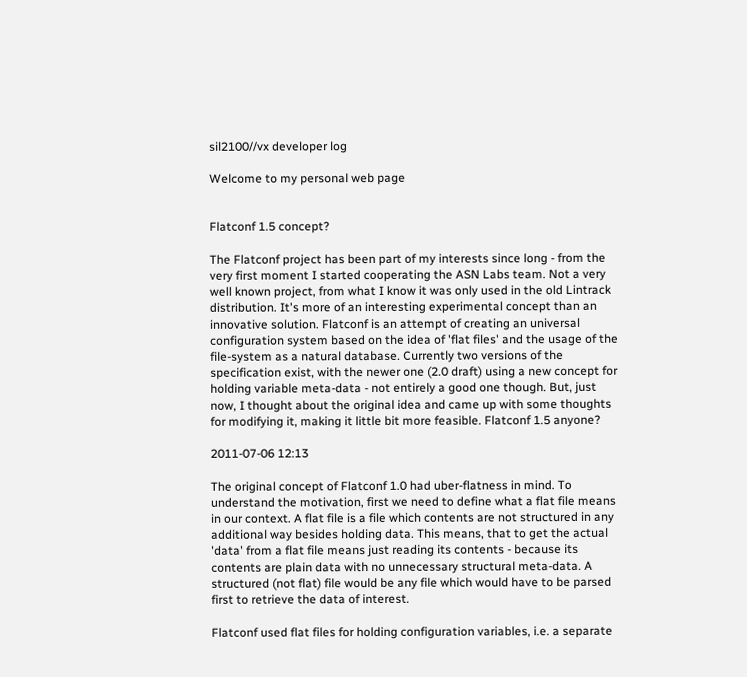sil2100//vx developer log

Welcome to my personal web page


Flatconf 1.5 concept?

The Flatconf project has been part of my interests since long - from the very first moment I started cooperating the ASN Labs team. Not a very well known project, from what I know it was only used in the old Lintrack distribution. It's more of an interesting experimental concept than an innovative solution. Flatconf is an attempt of creating an universal configuration system based on the idea of 'flat files' and the usage of the file-system as a natural database. Currently two versions of the specification exist, with the newer one (2.0 draft) using a new concept for holding variable meta-data - not entirely a good one though. But, just now, I thought about the original idea and came up with some thoughts for modifying it, making it little bit more feasible. Flatconf 1.5 anyone?

2011-07-06 12:13

The original concept of Flatconf 1.0 had uber-flatness in mind. To understand the motivation, first we need to define what a flat file means in our context. A flat file is a file which contents are not structured in any additional way besides holding data. This means, that to get the actual 'data' from a flat file means just reading its contents - because its contents are plain data with no unnecessary structural meta-data. A structured (not flat) file would be any file which would have to be parsed first to retrieve the data of interest.

Flatconf used flat files for holding configuration variables, i.e. a separate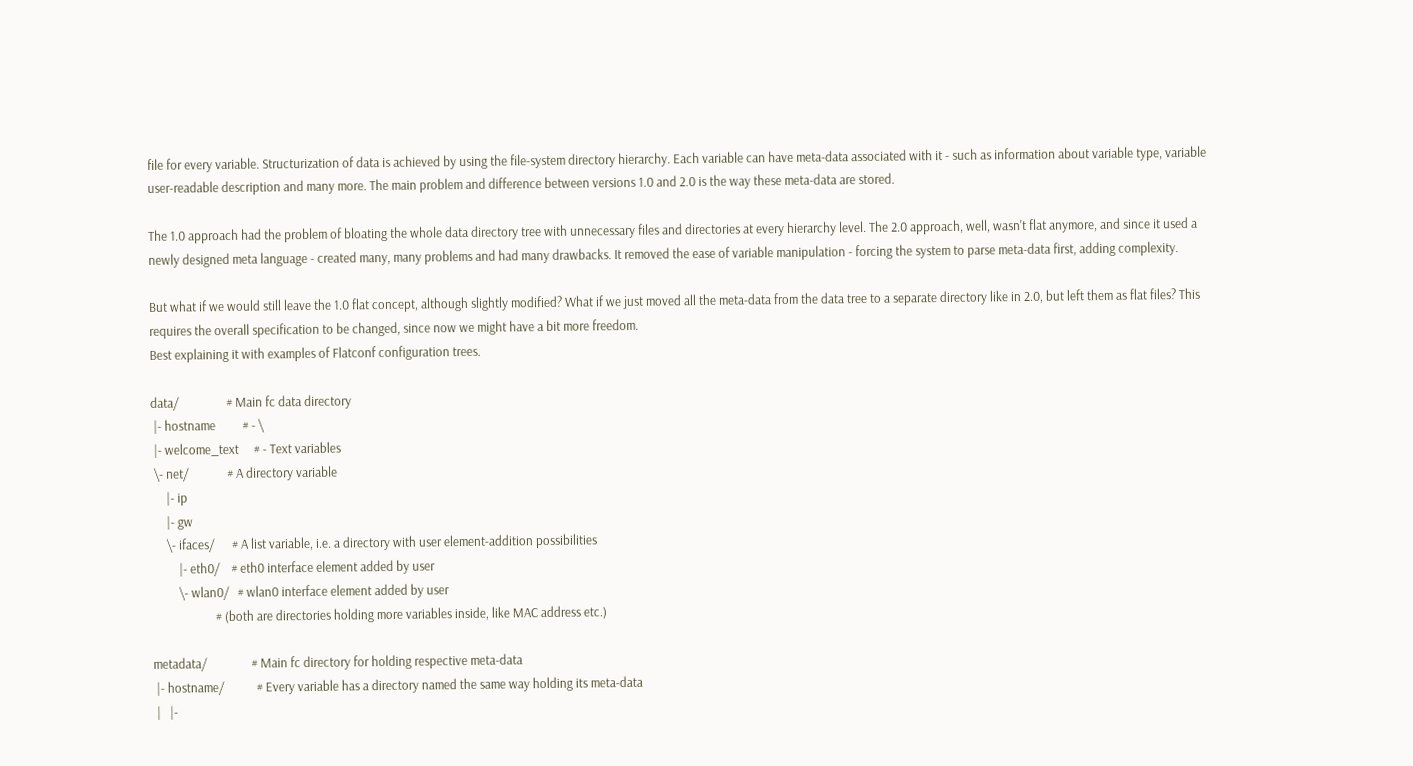file for every variable. Structurization of data is achieved by using the file-system directory hierarchy. Each variable can have meta-data associated with it - such as information about variable type, variable user-readable description and many more. The main problem and difference between versions 1.0 and 2.0 is the way these meta-data are stored.

The 1.0 approach had the problem of bloating the whole data directory tree with unnecessary files and directories at every hierarchy level. The 2.0 approach, well, wasn't flat anymore, and since it used a newly designed meta language - created many, many problems and had many drawbacks. It removed the ease of variable manipulation - forcing the system to parse meta-data first, adding complexity.

But what if we would still leave the 1.0 flat concept, although slightly modified? What if we just moved all the meta-data from the data tree to a separate directory like in 2.0, but left them as flat files? This requires the overall specification to be changed, since now we might have a bit more freedom.
Best explaining it with examples of Flatconf configuration trees.

data/                # Main fc data directory
 |- hostname         # - \
 |- welcome_text     # - Text variables
 \- net/             # A directory variable
     |- ip
     |- gw
     \- ifaces/      # A list variable, i.e. a directory with user element-addition possibilities
         |- eth0/    # eth0 interface element added by user
         \- wlan0/   # wlan0 interface element added by user
                     # (both are directories holding more variables inside, like MAC address etc.)

metadata/               # Main fc directory for holding respective meta-data
 |- hostname/           # Every variable has a directory named the same way holding its meta-data
 |   |-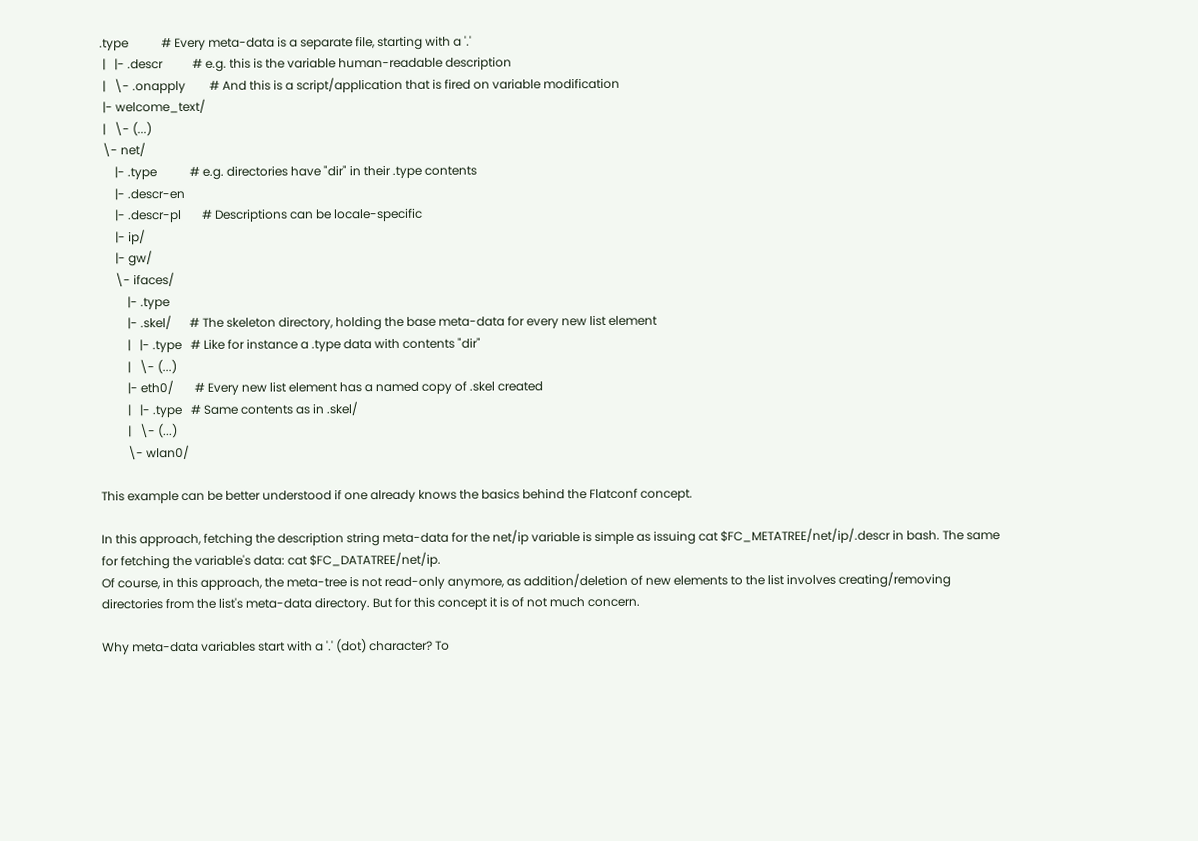.type           # Every meta-data is a separate file, starting with a '.'
 |   |- .descr          # e.g. this is the variable human-readable description
 |   \- .onapply        # And this is a script/application that is fired on variable modification
 |- welcome_text/
 |   \- (...)
 \- net/
     |- .type           # e.g. directories have "dir" in their .type contents
     |- .descr-en
     |- .descr-pl       # Descriptions can be locale-specific
     |- ip/
     |- gw/
     \- ifaces/
         |- .type
         |- .skel/      # The skeleton directory, holding the base meta-data for every new list element
         |   |- .type   # Like for instance a .type data with contents "dir"
         |   \- (...)
         |- eth0/       # Every new list element has a named copy of .skel created
         |   |- .type   # Same contents as in .skel/
         |   \- (...)
         \- wlan0/

This example can be better understood if one already knows the basics behind the Flatconf concept.

In this approach, fetching the description string meta-data for the net/ip variable is simple as issuing cat $FC_METATREE/net/ip/.descr in bash. The same for fetching the variable's data: cat $FC_DATATREE/net/ip.
Of course, in this approach, the meta-tree is not read-only anymore, as addition/deletion of new elements to the list involves creating/removing directories from the list's meta-data directory. But for this concept it is of not much concern.

Why meta-data variables start with a '.' (dot) character? To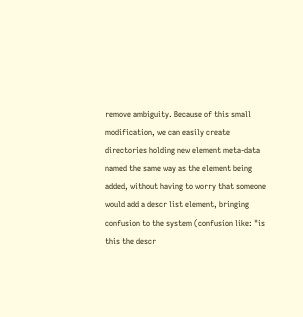remove ambiguity. Because of this small modification, we can easily create directories holding new element meta-data named the same way as the element being added, without having to worry that someone would add a descr list element, bringing confusion to the system (confusion like: "is this the descr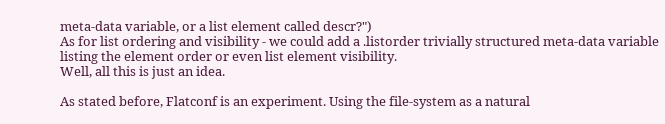meta-data variable, or a list element called descr?")
As for list ordering and visibility - we could add a .listorder trivially structured meta-data variable listing the element order or even list element visibility.
Well, all this is just an idea.

As stated before, Flatconf is an experiment. Using the file-system as a natural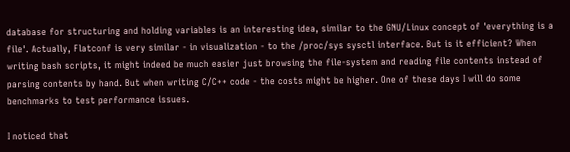database for structuring and holding variables is an interesting idea, similar to the GNU/Linux concept of 'everything is a file'. Actually, Flatconf is very similar - in visualization - to the /proc/sys sysctl interface. But is it efficient? When writing bash scripts, it might indeed be much easier just browsing the file-system and reading file contents instead of parsing contents by hand. But when writing C/C++ code - the costs might be higher. One of these days I will do some benchmarks to test performance issues.

I noticed that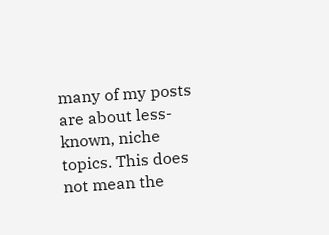many of my posts are about less-known, niche topics. This does not mean the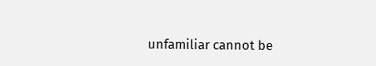unfamiliar cannot be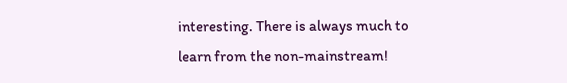interesting. There is always much to learn from the non-mainstream!